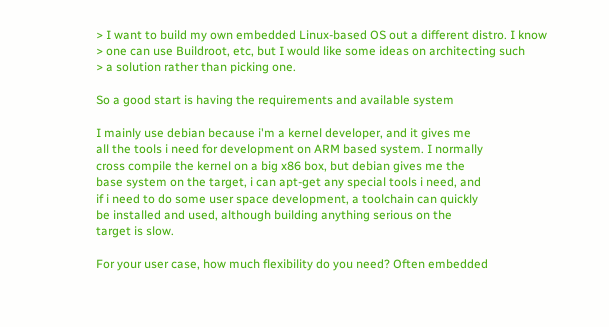> I want to build my own embedded Linux-based OS out a different distro. I know
> one can use Buildroot, etc, but I would like some ideas on architecting such
> a solution rather than picking one.

So a good start is having the requirements and available system

I mainly use debian because i'm a kernel developer, and it gives me
all the tools i need for development on ARM based system. I normally
cross compile the kernel on a big x86 box, but debian gives me the
base system on the target, i can apt-get any special tools i need, and
if i need to do some user space development, a toolchain can quickly
be installed and used, although building anything serious on the
target is slow.

For your user case, how much flexibility do you need? Often embedded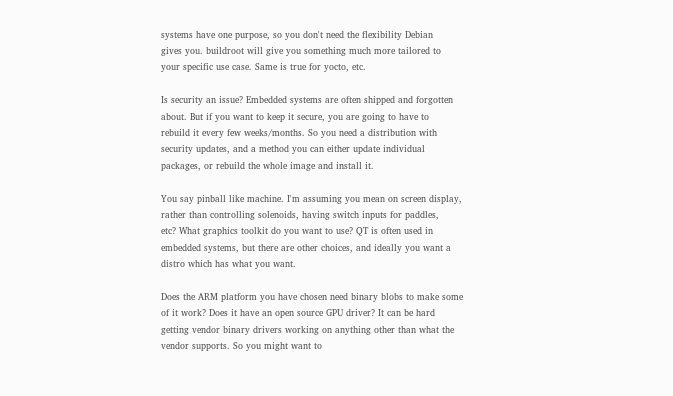systems have one purpose, so you don't need the flexibility Debian
gives you. buildroot will give you something much more tailored to
your specific use case. Same is true for yocto, etc.

Is security an issue? Embedded systems are often shipped and forgotten
about. But if you want to keep it secure, you are going to have to
rebuild it every few weeks/months. So you need a distribution with
security updates, and a method you can either update individual
packages, or rebuild the whole image and install it.

You say pinball like machine. I'm assuming you mean on screen display,
rather than controlling solenoids, having switch inputs for paddles,
etc? What graphics toolkit do you want to use? QT is often used in
embedded systems, but there are other choices, and ideally you want a
distro which has what you want.

Does the ARM platform you have chosen need binary blobs to make some
of it work? Does it have an open source GPU driver? It can be hard
getting vendor binary drivers working on anything other than what the
vendor supports. So you might want to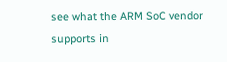see what the ARM SoC vendor
supports in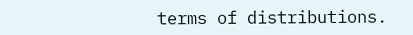terms of distributions.